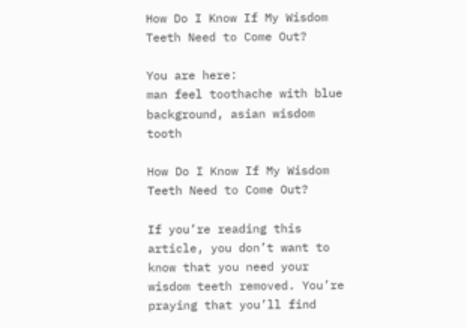How Do I Know If My Wisdom Teeth Need to Come Out?

You are here:
man feel toothache with blue background, asian wisdom tooth

How Do I Know If My Wisdom Teeth Need to Come Out?

If you’re reading this article, you don’t want to know that you need your wisdom teeth removed. You’re praying that you’ll find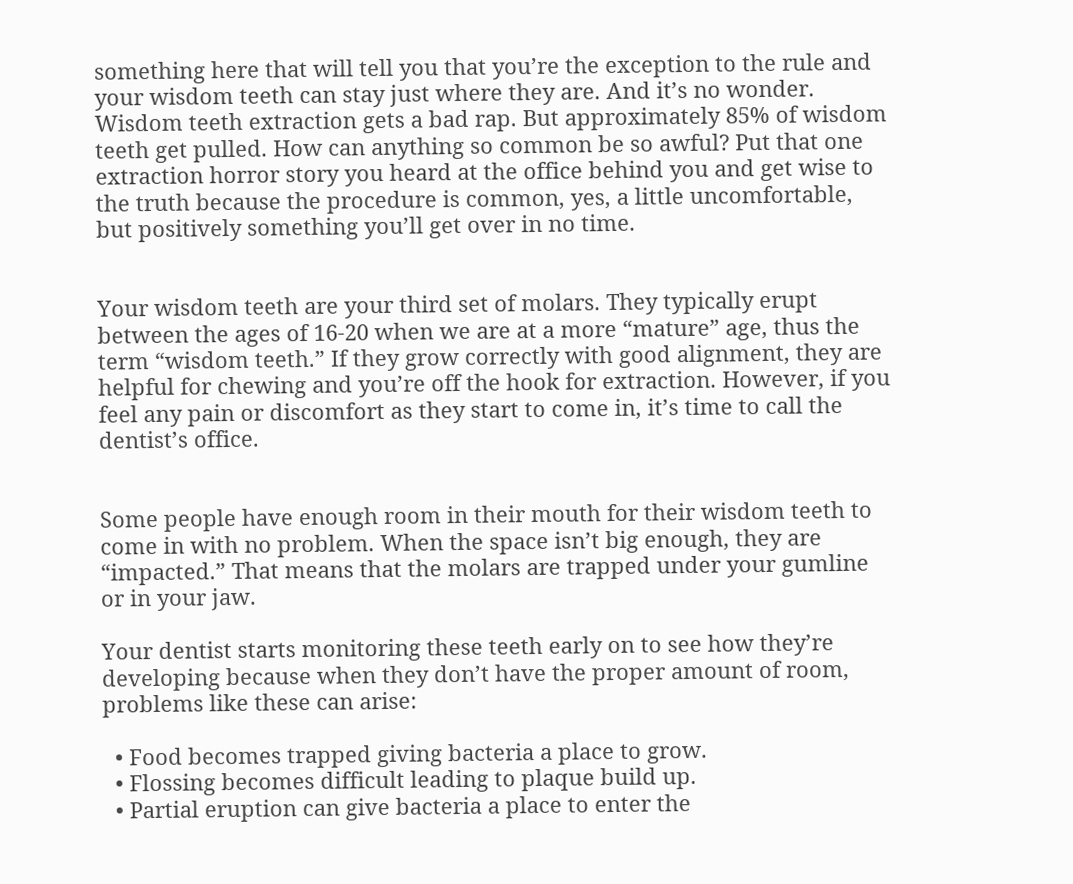something here that will tell you that you’re the exception to the rule and your wisdom teeth can stay just where they are. And it’s no wonder. Wisdom teeth extraction gets a bad rap. But approximately 85% of wisdom teeth get pulled. How can anything so common be so awful? Put that one extraction horror story you heard at the office behind you and get wise to the truth because the procedure is common, yes, a little uncomfortable, but positively something you’ll get over in no time.


Your wisdom teeth are your third set of molars. They typically erupt between the ages of 16-20 when we are at a more “mature” age, thus the term “wisdom teeth.” If they grow correctly with good alignment, they are helpful for chewing and you’re off the hook for extraction. However, if you feel any pain or discomfort as they start to come in, it’s time to call the dentist’s office.


Some people have enough room in their mouth for their wisdom teeth to come in with no problem. When the space isn’t big enough, they are “impacted.” That means that the molars are trapped under your gumline or in your jaw.

Your dentist starts monitoring these teeth early on to see how they’re developing because when they don’t have the proper amount of room, problems like these can arise:

  • Food becomes trapped giving bacteria a place to grow.
  • Flossing becomes difficult leading to plaque build up.
  • Partial eruption can give bacteria a place to enter the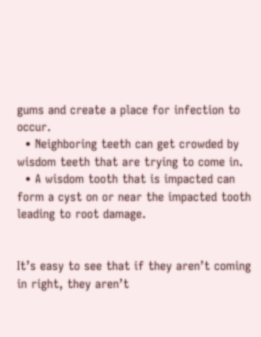gums and create a place for infection to occur.
  • Neighboring teeth can get crowded by wisdom teeth that are trying to come in.
  • A wisdom tooth that is impacted can form a cyst on or near the impacted tooth leading to root damage.


It’s easy to see that if they aren’t coming in right, they aren’t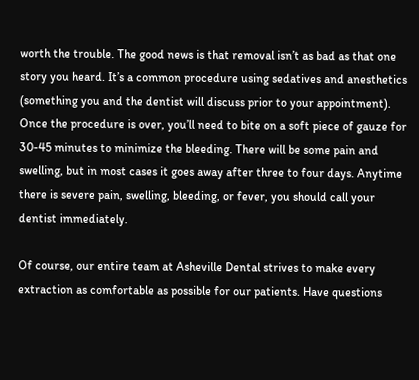worth the trouble. The good news is that removal isn’t as bad as that one story you heard. It’s a common procedure using sedatives and anesthetics (something you and the dentist will discuss prior to your appointment). Once the procedure is over, you’ll need to bite on a soft piece of gauze for 30-45 minutes to minimize the bleeding. There will be some pain and swelling, but in most cases it goes away after three to four days. Anytime there is severe pain, swelling, bleeding, or fever, you should call your dentist immediately.

Of course, our entire team at Asheville Dental strives to make every extraction as comfortable as possible for our patients. Have questions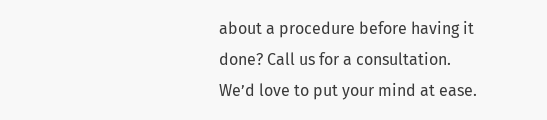about a procedure before having it done? Call us for a consultation. We’d love to put your mind at ease.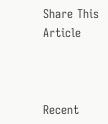Share This Article



Recent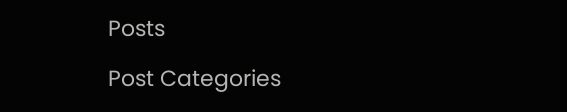Posts

Post Categories